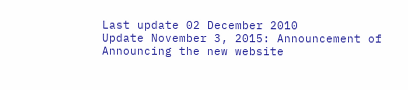Last update 02 December 2010
Update November 3, 2015: Announcement of
Announcing the new website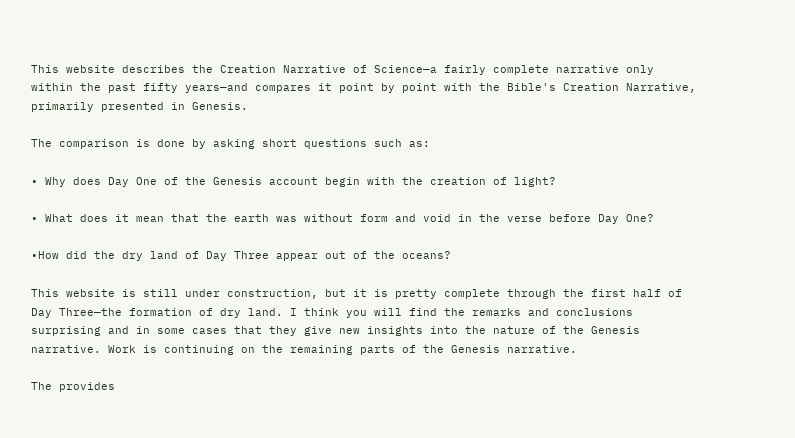This website describes the Creation Narrative of Science—a fairly complete narrative only within the past fifty years—and compares it point by point with the Bible's Creation Narrative, primarily presented in Genesis.

The comparison is done by asking short questions such as:

• Why does Day One of the Genesis account begin with the creation of light?

• What does it mean that the earth was without form and void in the verse before Day One?

•How did the dry land of Day Three appear out of the oceans?

This website is still under construction, but it is pretty complete through the first half of Day Three—the formation of dry land. I think you will find the remarks and conclusions surprising and in some cases that they give new insights into the nature of the Genesis narrative. Work is continuing on the remaining parts of the Genesis narrative.

The provides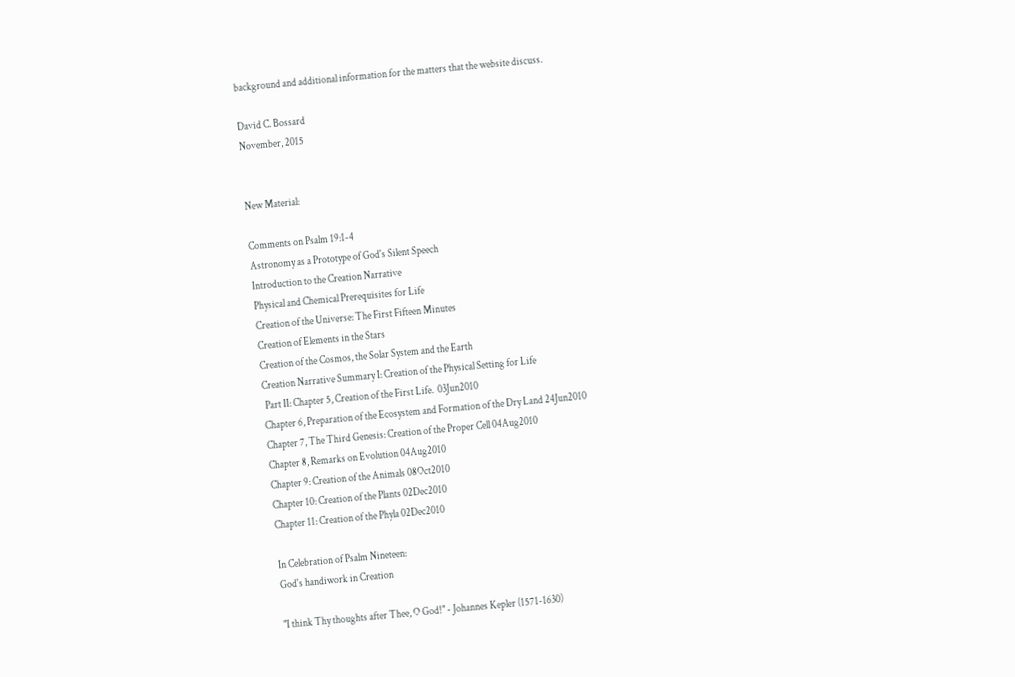background and additional information for the matters that the website discuss.

David C. Bossard
November, 2015


New Material:

Comments on Psalm 19:1-4
Astronomy as a Prototype of God's Silent Speech
Introduction to the Creation Narrative
Physical and Chemical Prerequisites for Life
Creation of the Universe: The First Fifteen Minutes
Creation of Elements in the Stars
Creation of the Cosmos, the Solar System and the Earth
Creation Narrative Summary I: Creation of the Physical Setting for Life
 Part II: Chapter 5, Creation of the First Life.  03Jun2010
Chapter 6, Preparation of the Ecosystem and Formation of the Dry Land 24Jun2010
Chapter 7, The Third Genesis: Creation of the Proper Cell 04Aug2010
Chapter 8, Remarks on Evolution 04Aug2010
Chapter 9: Creation of the Animals 08Oct2010
Chapter 10: Creation of the Plants 02Dec2010
Chapter 11: Creation of the Phyla 02Dec2010

In Celebration of Psalm Nineteen:
God's handiwork in Creation

"I think Thy thoughts after Thee, O God!" - Johannes Kepler (1571-1630)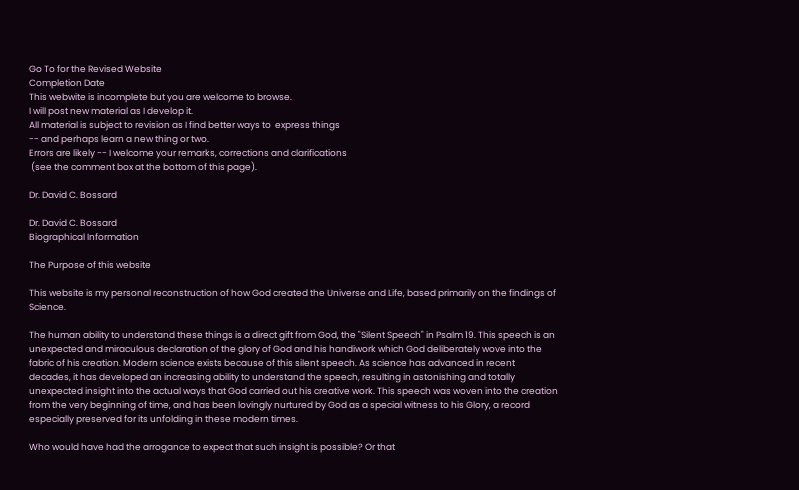Go To for the Revised Website
Completion Date
This webwite is incomplete but you are welcome to browse.
I will post new material as I develop it.
All material is subject to revision as I find better ways to  express things
-- and perhaps learn a new thing or two.
Errors are likely -- I welcome your remarks, corrections and clarifications
 (see the comment box at the bottom of this page).

Dr. David C. Bossard

Dr. David C. Bossard
Biographical Information

The Purpose of this website

This website is my personal reconstruction of how God created the Universe and Life, based primarily on the findings of Science.

The human ability to understand these things is a direct gift from God, the "Silent Speech" in Psalm 19. This speech is an unexpected and miraculous declaration of the glory of God and his handiwork which God deliberately wove into the fabric of his creation. Modern science exists because of this silent speech. As science has advanced in recent decades, it has developed an increasing ability to understand the speech, resulting in astonishing and totally unexpected insight into the actual ways that God carried out his creative work. This speech was woven into the creation from the very beginning of time, and has been lovingly nurtured by God as a special witness to his Glory, a record especially preserved for its unfolding in these modern times.

Who would have had the arrogance to expect that such insight is possible? Or that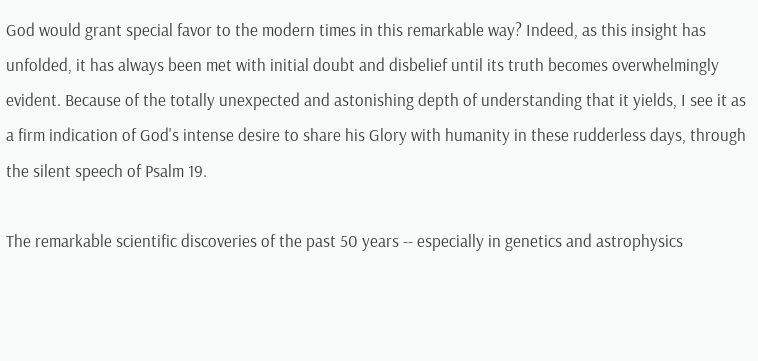God would grant special favor to the modern times in this remarkable way? Indeed, as this insight has unfolded, it has always been met with initial doubt and disbelief until its truth becomes overwhelmingly evident. Because of the totally unexpected and astonishing depth of understanding that it yields, I see it as a firm indication of God's intense desire to share his Glory with humanity in these rudderless days, through the silent speech of Psalm 19.

The remarkable scientific discoveries of the past 50 years -- especially in genetics and astrophysics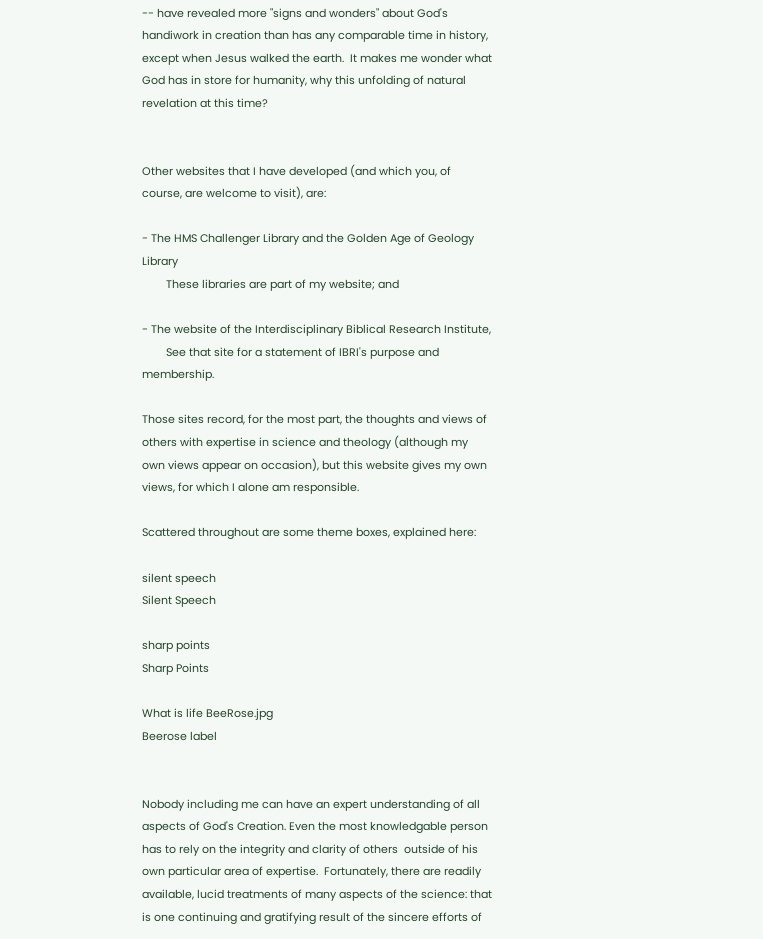-- have revealed more "signs and wonders" about God's handiwork in creation than has any comparable time in history, except when Jesus walked the earth.  It makes me wonder what God has in store for humanity, why this unfolding of natural revelation at this time?


Other websites that I have developed (and which you, of course, are welcome to visit), are:

- The HMS Challenger Library and the Golden Age of Geology Library
        These libraries are part of my website; and

- The website of the Interdisciplinary Biblical Research Institute,
        See that site for a statement of IBRI's purpose and  membership.

Those sites record, for the most part, the thoughts and views of others with expertise in science and theology (although my own views appear on occasion), but this website gives my own views, for which I alone am responsible.

Scattered throughout are some theme boxes, explained here:

silent speech
Silent Speech

sharp points
Sharp Points

What is life BeeRose.jpg
Beerose label


Nobody including me can have an expert understanding of all aspects of God's Creation. Even the most knowledgable person has to rely on the integrity and clarity of others  outside of his own particular area of expertise.  Fortunately, there are readily available, lucid treatments of many aspects of the science: that is one continuing and gratifying result of the sincere efforts of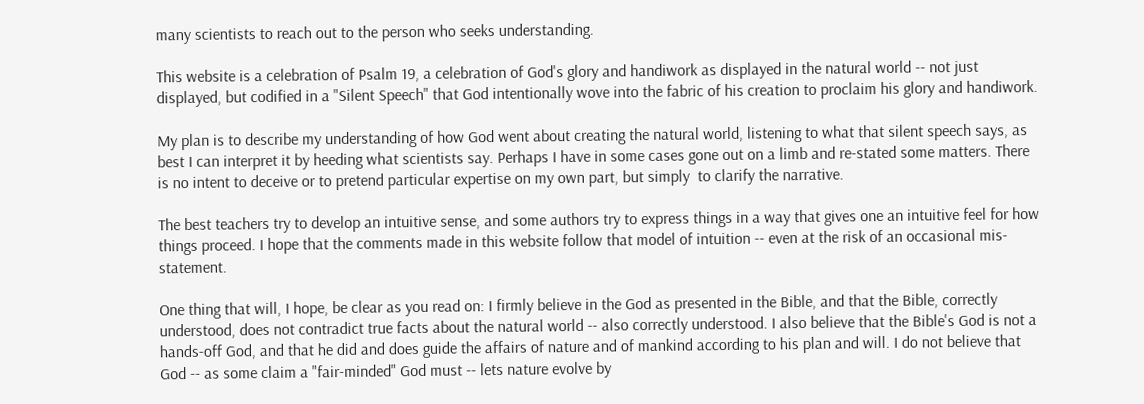many scientists to reach out to the person who seeks understanding.

This website is a celebration of Psalm 19, a celebration of God's glory and handiwork as displayed in the natural world -- not just displayed, but codified in a "Silent Speech" that God intentionally wove into the fabric of his creation to proclaim his glory and handiwork.

My plan is to describe my understanding of how God went about creating the natural world, listening to what that silent speech says, as best I can interpret it by heeding what scientists say. Perhaps I have in some cases gone out on a limb and re-stated some matters. There is no intent to deceive or to pretend particular expertise on my own part, but simply  to clarify the narrative.

The best teachers try to develop an intuitive sense, and some authors try to express things in a way that gives one an intuitive feel for how things proceed. I hope that the comments made in this website follow that model of intuition -- even at the risk of an occasional mis-statement.

One thing that will, I hope, be clear as you read on: I firmly believe in the God as presented in the Bible, and that the Bible, correctly understood, does not contradict true facts about the natural world -- also correctly understood. I also believe that the Bible's God is not a hands-off God, and that he did and does guide the affairs of nature and of mankind according to his plan and will. I do not believe that God -- as some claim a "fair-minded" God must -- lets nature evolve by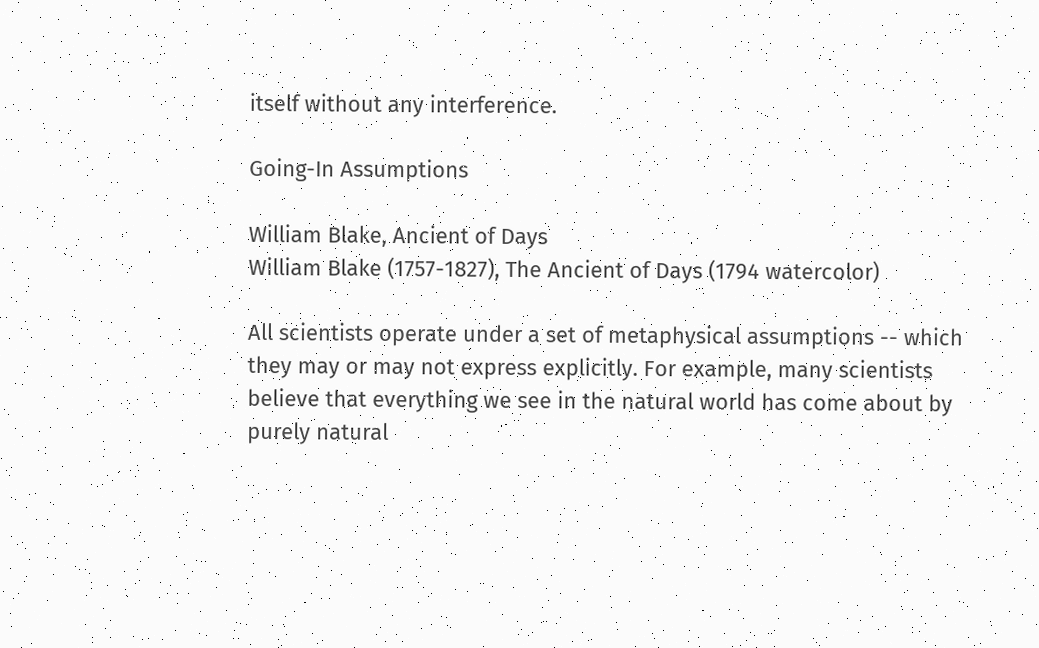itself without any interference.

Going-In Assumptions

William Blake, Ancient of Days
William Blake (1757-1827), The Ancient of Days (1794 watercolor)

All scientists operate under a set of metaphysical assumptions -- which they may or may not express explicitly. For example, many scientists believe that everything we see in the natural world has come about by purely natural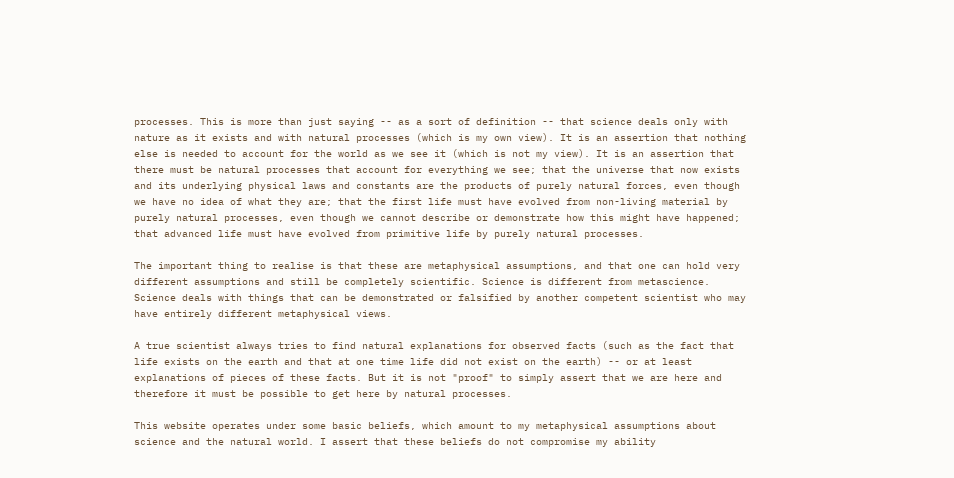processes. This is more than just saying -- as a sort of definition -- that science deals only with nature as it exists and with natural processes (which is my own view). It is an assertion that nothing else is needed to account for the world as we see it (which is not my view). It is an assertion that there must be natural processes that account for everything we see; that the universe that now exists and its underlying physical laws and constants are the products of purely natural forces, even though we have no idea of what they are; that the first life must have evolved from non-living material by purely natural processes, even though we cannot describe or demonstrate how this might have happened; that advanced life must have evolved from primitive life by purely natural processes.

The important thing to realise is that these are metaphysical assumptions, and that one can hold very different assumptions and still be completely scientific. Science is different from metascience. Science deals with things that can be demonstrated or falsified by another competent scientist who may have entirely different metaphysical views.

A true scientist always tries to find natural explanations for observed facts (such as the fact that life exists on the earth and that at one time life did not exist on the earth) -- or at least explanations of pieces of these facts. But it is not "proof" to simply assert that we are here and therefore it must be possible to get here by natural processes.

This website operates under some basic beliefs, which amount to my metaphysical assumptions about science and the natural world. I assert that these beliefs do not compromise my ability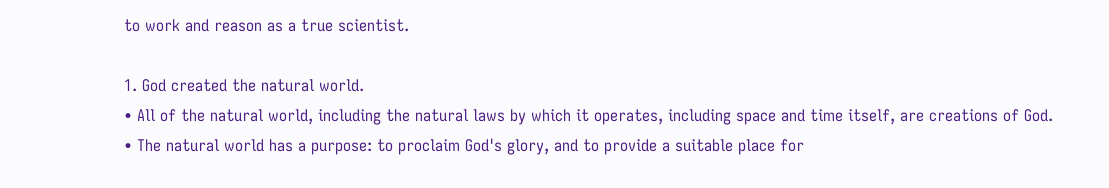to work and reason as a true scientist.

1. God created the natural world.
• All of the natural world, including the natural laws by which it operates, including space and time itself, are creations of God.
• The natural world has a purpose: to proclaim God's glory, and to provide a suitable place for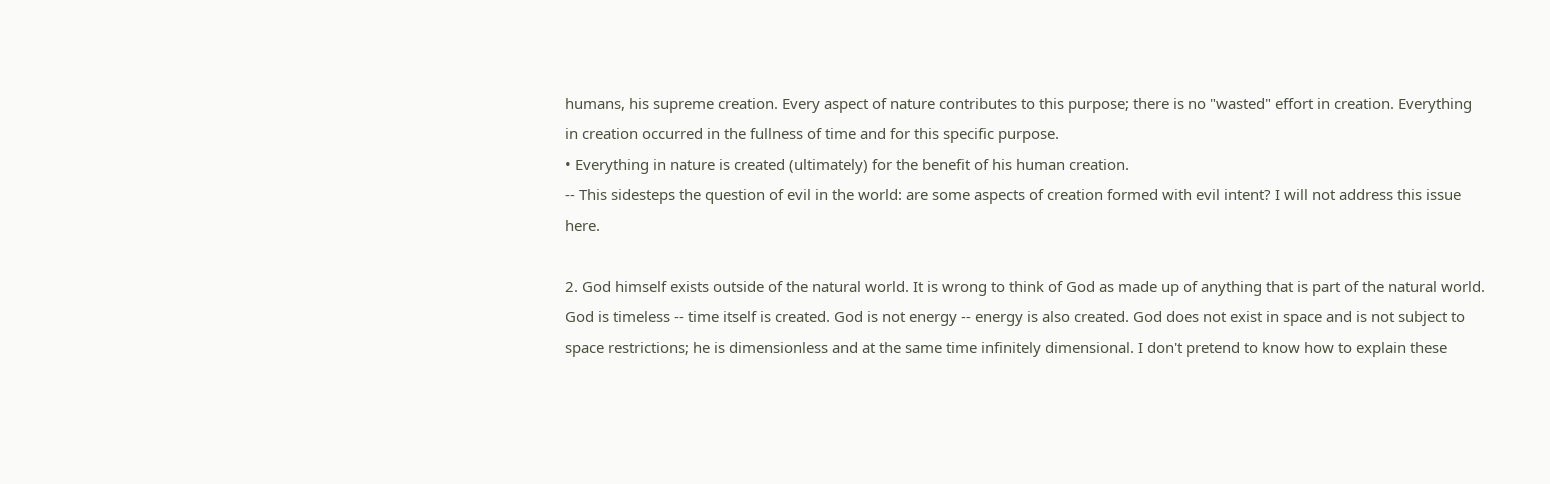humans, his supreme creation. Every aspect of nature contributes to this purpose; there is no "wasted" effort in creation. Everything in creation occurred in the fullness of time and for this specific purpose.
• Everything in nature is created (ultimately) for the benefit of his human creation.
-- This sidesteps the question of evil in the world: are some aspects of creation formed with evil intent? I will not address this issue here.

2. God himself exists outside of the natural world. It is wrong to think of God as made up of anything that is part of the natural world. God is timeless -- time itself is created. God is not energy -- energy is also created. God does not exist in space and is not subject to space restrictions; he is dimensionless and at the same time infinitely dimensional. I don't pretend to know how to explain these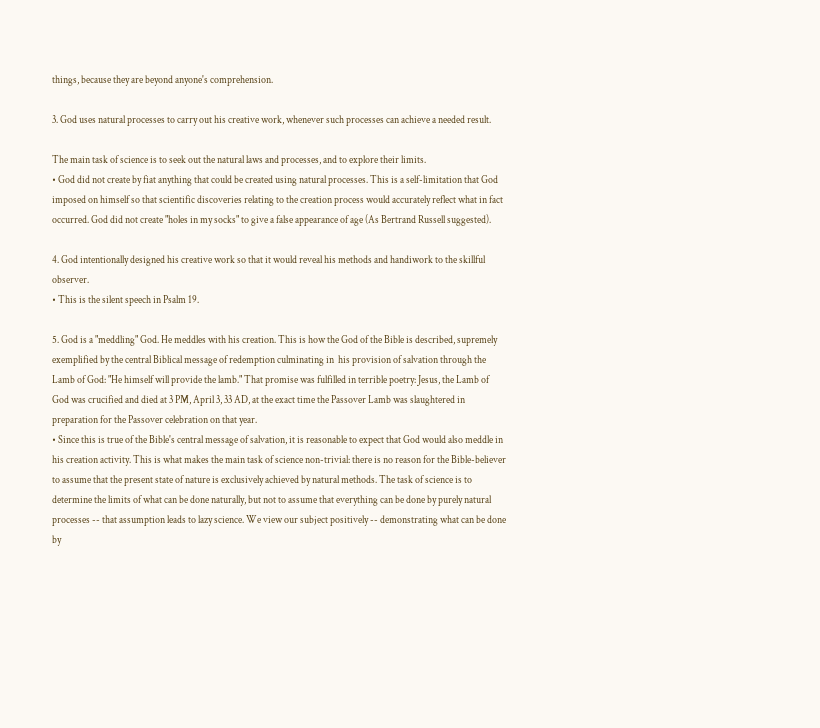things, because they are beyond anyone's comprehension.

3. God uses natural processes to carry out his creative work, whenever such processes can achieve a needed result.

The main task of science is to seek out the natural laws and processes, and to explore their limits.
• God did not create by fiat anything that could be created using natural processes. This is a self-limitation that God imposed on himself so that scientific discoveries relating to the creation process would accurately reflect what in fact occurred. God did not create "holes in my socks" to give a false appearance of age (As Bertrand Russell suggested).

4. God intentionally designed his creative work so that it would reveal his methods and handiwork to the skillful observer.
• This is the silent speech in Psalm 19.

5. God is a "meddling" God. He meddles with his creation. This is how the God of the Bible is described, supremely exemplified by the central Biblical message of redemption culminating in  his provision of salvation through the Lamb of God: "He himself will provide the lamb." That promise was fulfilled in terrible poetry: Jesus, the Lamb of God was crucified and died at 3 PM, April 3, 33 AD, at the exact time the Passover Lamb was slaughtered in preparation for the Passover celebration on that year.
• Since this is true of the Bible's central message of salvation, it is reasonable to expect that God would also meddle in his creation activity. This is what makes the main task of science non-trivial: there is no reason for the Bible-believer to assume that the present state of nature is exclusively achieved by natural methods. The task of science is to determine the limits of what can be done naturally, but not to assume that everything can be done by purely natural processes -- that assumption leads to lazy science. We view our subject positively -- demonstrating what can be done by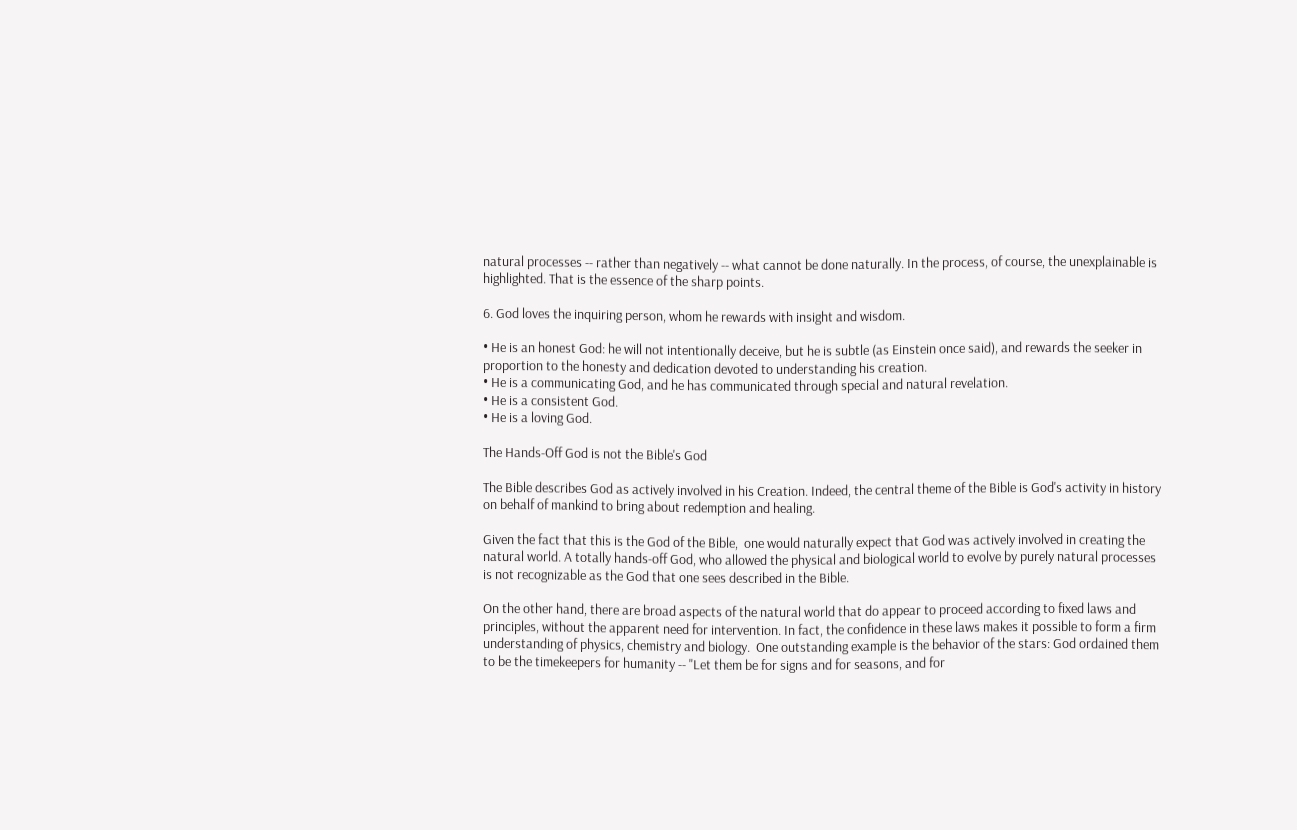natural processes -- rather than negatively -- what cannot be done naturally. In the process, of course, the unexplainable is highlighted. That is the essence of the sharp points.

6. God loves the inquiring person, whom he rewards with insight and wisdom.

• He is an honest God: he will not intentionally deceive, but he is subtle (as Einstein once said), and rewards the seeker in proportion to the honesty and dedication devoted to understanding his creation.
• He is a communicating God, and he has communicated through special and natural revelation.
• He is a consistent God.
• He is a loving God.

The Hands-Off God is not the Bible's God

The Bible describes God as actively involved in his Creation. Indeed, the central theme of the Bible is God's activity in history on behalf of mankind to bring about redemption and healing.

Given the fact that this is the God of the Bible,  one would naturally expect that God was actively involved in creating the natural world. A totally hands-off God, who allowed the physical and biological world to evolve by purely natural processes is not recognizable as the God that one sees described in the Bible.

On the other hand, there are broad aspects of the natural world that do appear to proceed according to fixed laws and principles, without the apparent need for intervention. In fact, the confidence in these laws makes it possible to form a firm understanding of physics, chemistry and biology.  One outstanding example is the behavior of the stars: God ordained them to be the timekeepers for humanity -- "Let them be for signs and for seasons, and for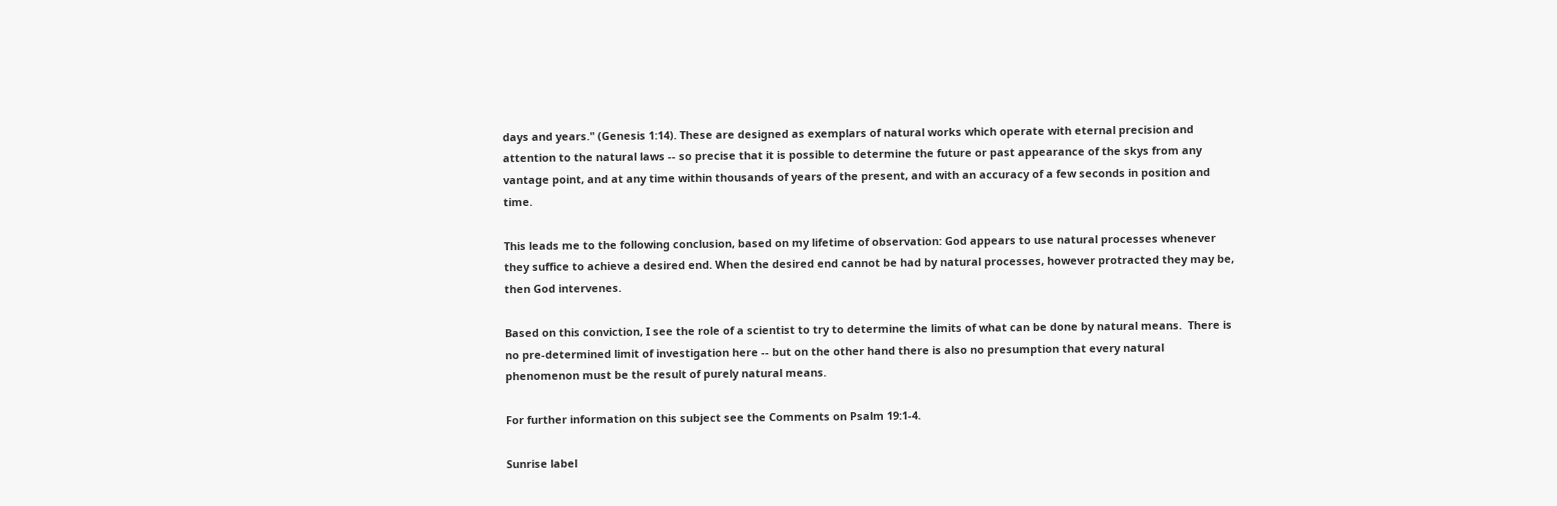days and years." (Genesis 1:14). These are designed as exemplars of natural works which operate with eternal precision and attention to the natural laws -- so precise that it is possible to determine the future or past appearance of the skys from any vantage point, and at any time within thousands of years of the present, and with an accuracy of a few seconds in position and time.

This leads me to the following conclusion, based on my lifetime of observation: God appears to use natural processes whenever they suffice to achieve a desired end. When the desired end cannot be had by natural processes, however protracted they may be, then God intervenes.

Based on this conviction, I see the role of a scientist to try to determine the limits of what can be done by natural means.  There is no pre-determined limit of investigation here -- but on the other hand there is also no presumption that every natural phenomenon must be the result of purely natural means.

For further information on this subject see the Comments on Psalm 19:1-4.

Sunrise label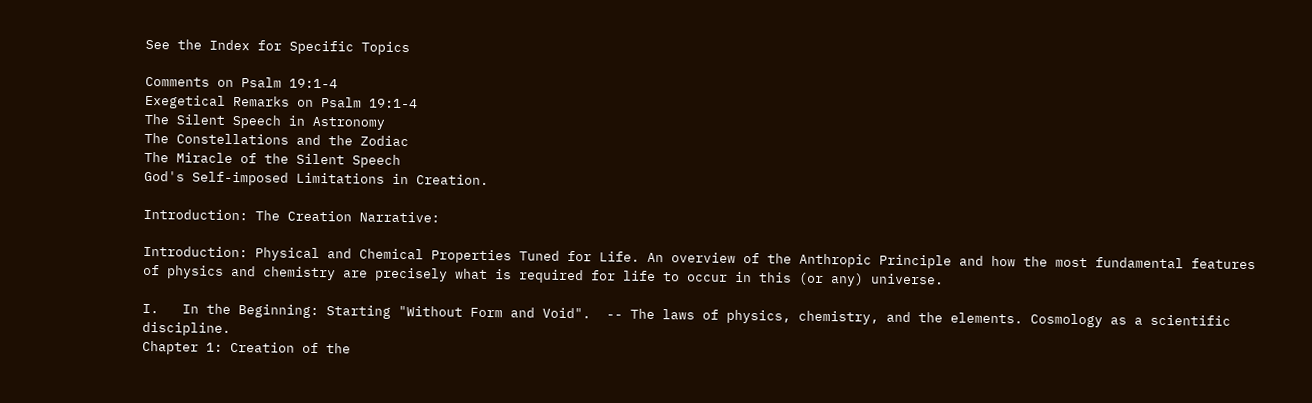See the Index for Specific Topics

Comments on Psalm 19:1-4
Exegetical Remarks on Psalm 19:1-4
The Silent Speech in Astronomy
The Constellations and the Zodiac
The Miracle of the Silent Speech
God's Self-imposed Limitations in Creation.

Introduction: The Creation Narrative:

Introduction: Physical and Chemical Properties Tuned for Life. An overview of the Anthropic Principle and how the most fundamental features of physics and chemistry are precisely what is required for life to occur in this (or any) universe.

I.   In the Beginning: Starting "Without Form and Void".  -- The laws of physics, chemistry, and the elements. Cosmology as a scientific discipline.
Chapter 1: Creation of the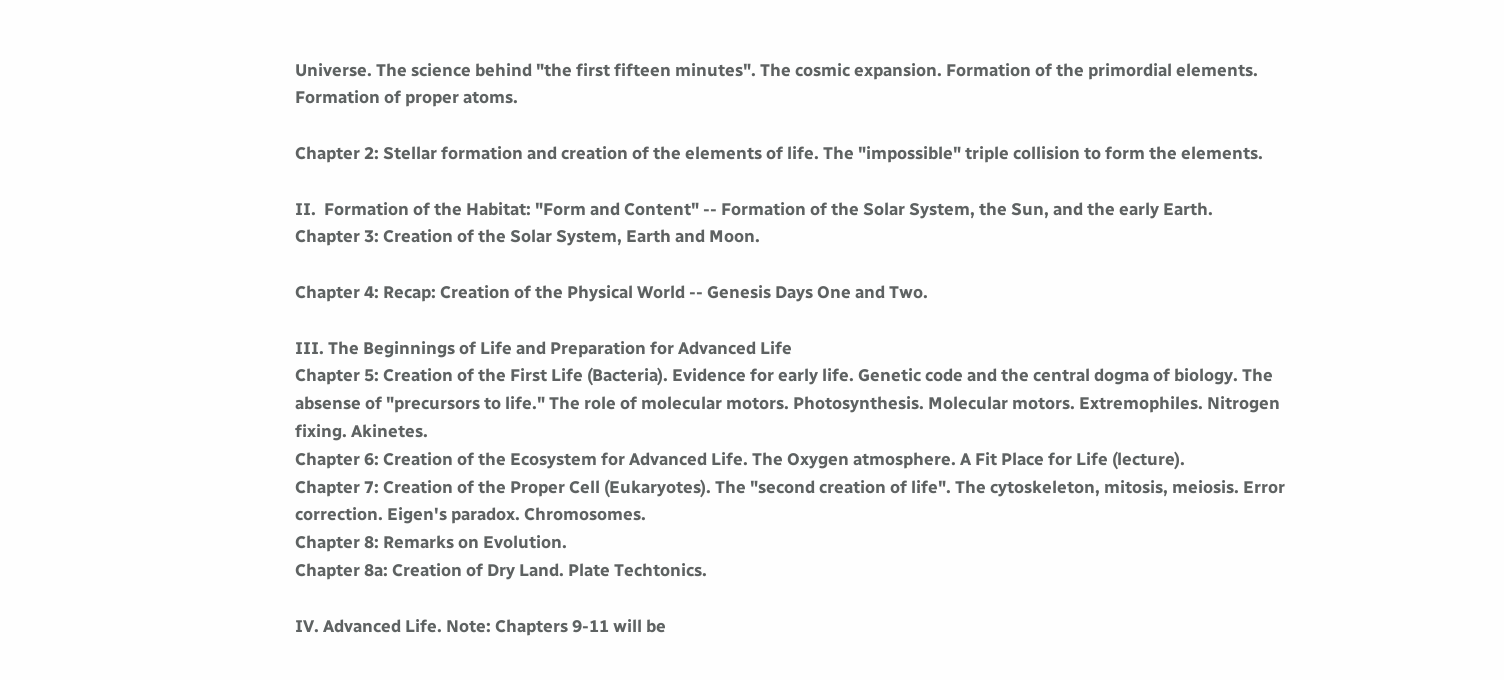Universe. The science behind "the first fifteen minutes". The cosmic expansion. Formation of the primordial elements. Formation of proper atoms.

Chapter 2: Stellar formation and creation of the elements of life. The "impossible" triple collision to form the elements.

II.  Formation of the Habitat: "Form and Content" -- Formation of the Solar System, the Sun, and the early Earth.
Chapter 3: Creation of the Solar System, Earth and Moon.

Chapter 4: Recap: Creation of the Physical World -- Genesis Days One and Two.

III. The Beginnings of Life and Preparation for Advanced Life
Chapter 5: Creation of the First Life (Bacteria). Evidence for early life. Genetic code and the central dogma of biology. The absense of "precursors to life." The role of molecular motors. Photosynthesis. Molecular motors. Extremophiles. Nitrogen fixing. Akinetes.
Chapter 6: Creation of the Ecosystem for Advanced Life. The Oxygen atmosphere. A Fit Place for Life (lecture).
Chapter 7: Creation of the Proper Cell (Eukaryotes). The "second creation of life". The cytoskeleton, mitosis, meiosis. Error correction. Eigen's paradox. Chromosomes.
Chapter 8: Remarks on Evolution.
Chapter 8a: Creation of Dry Land. Plate Techtonics.

IV. Advanced Life. Note: Chapters 9-11 will be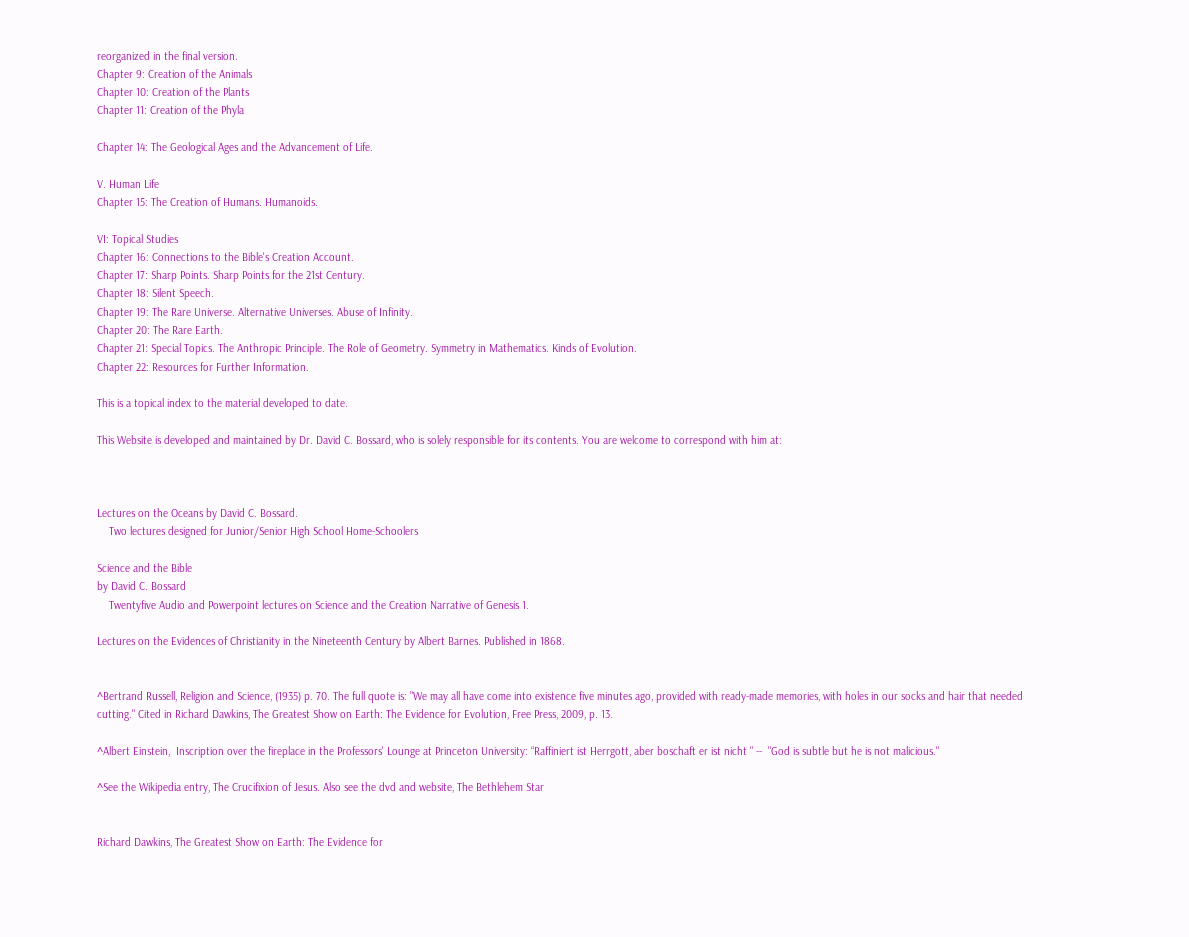reorganized in the final version.
Chapter 9: Creation of the Animals
Chapter 10: Creation of the Plants
Chapter 11: Creation of the Phyla

Chapter 14: The Geological Ages and the Advancement of Life.

V. Human Life
Chapter 15: The Creation of Humans. Humanoids.

VI: Topical Studies
Chapter 16: Connections to the Bible's Creation Account.
Chapter 17: Sharp Points. Sharp Points for the 21st Century.
Chapter 18: Silent Speech.
Chapter 19: The Rare Universe. Alternative Universes. Abuse of Infinity.
Chapter 20: The Rare Earth.
Chapter 21: Special Topics. The Anthropic Principle. The Role of Geometry. Symmetry in Mathematics. Kinds of Evolution.
Chapter 22: Resources for Further Information.

This is a topical index to the material developed to date.

This Website is developed and maintained by Dr. David C. Bossard, who is solely responsible for its contents. You are welcome to correspond with him at:



Lectures on the Oceans by David C. Bossard.
    Two lectures designed for Junior/Senior High School Home-Schoolers

Science and the Bible
by David C. Bossard
    Twentyfive Audio and Powerpoint lectures on Science and the Creation Narrative of Genesis 1.

Lectures on the Evidences of Christianity in the Nineteenth Century by Albert Barnes. Published in 1868.


^Bertrand Russell, Religion and Science, (1935) p. 70. The full quote is: "We may all have come into existence five minutes ago, provided with ready-made memories, with holes in our socks and hair that needed cutting." Cited in Richard Dawkins, The Greatest Show on Earth: The Evidence for Evolution, Free Press, 2009, p. 13.

^Albert Einstein,  Inscription over the fireplace in the Professors' Lounge at Princeton University: “Raffiniert ist Herrgott, aber boschaft er ist nicht " --  "God is subtle but he is not malicious."

^See the Wikipedia entry, The Crucifixion of Jesus. Also see the dvd and website, The Bethlehem Star


Richard Dawkins, The Greatest Show on Earth: The Evidence for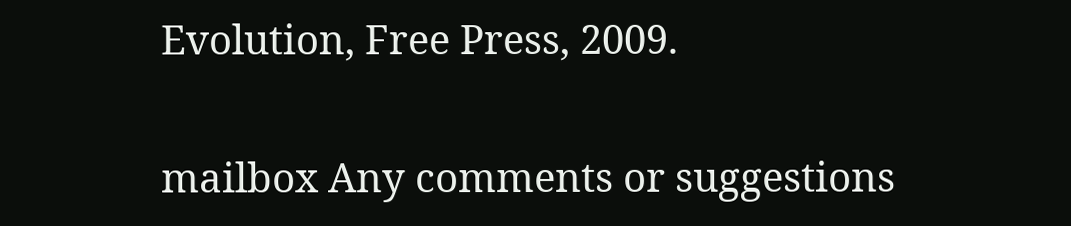Evolution, Free Press, 2009.

mailbox Any comments or suggestions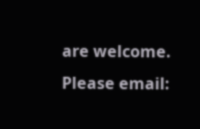are welcome. Please email: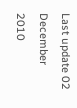Last update 02 December 2010